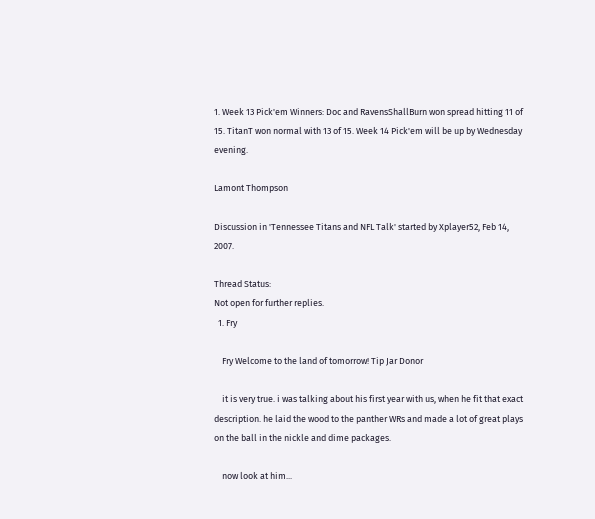1. Week 13 Pick'em Winners: Doc and RavensShallBurn won spread hitting 11 of 15. TitanT won normal with 13 of 15. Week 14 Pick'em will be up by Wednesday evening.

Lamont Thompson

Discussion in 'Tennessee Titans and NFL Talk' started by Xplayer52, Feb 14, 2007.

Thread Status:
Not open for further replies.
  1. Fry

    Fry Welcome to the land of tomorrow! Tip Jar Donor

    it is very true. i was talking about his first year with us, when he fit that exact description. he laid the wood to the panther WRs and made a lot of great plays on the ball in the nickle and dime packages.

    now look at him...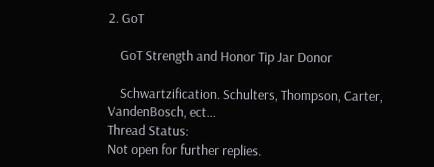2. GoT

    GoT Strength and Honor Tip Jar Donor

    Schwartzification. Schulters, Thompson, Carter, VandenBosch, ect...
Thread Status:
Not open for further replies.